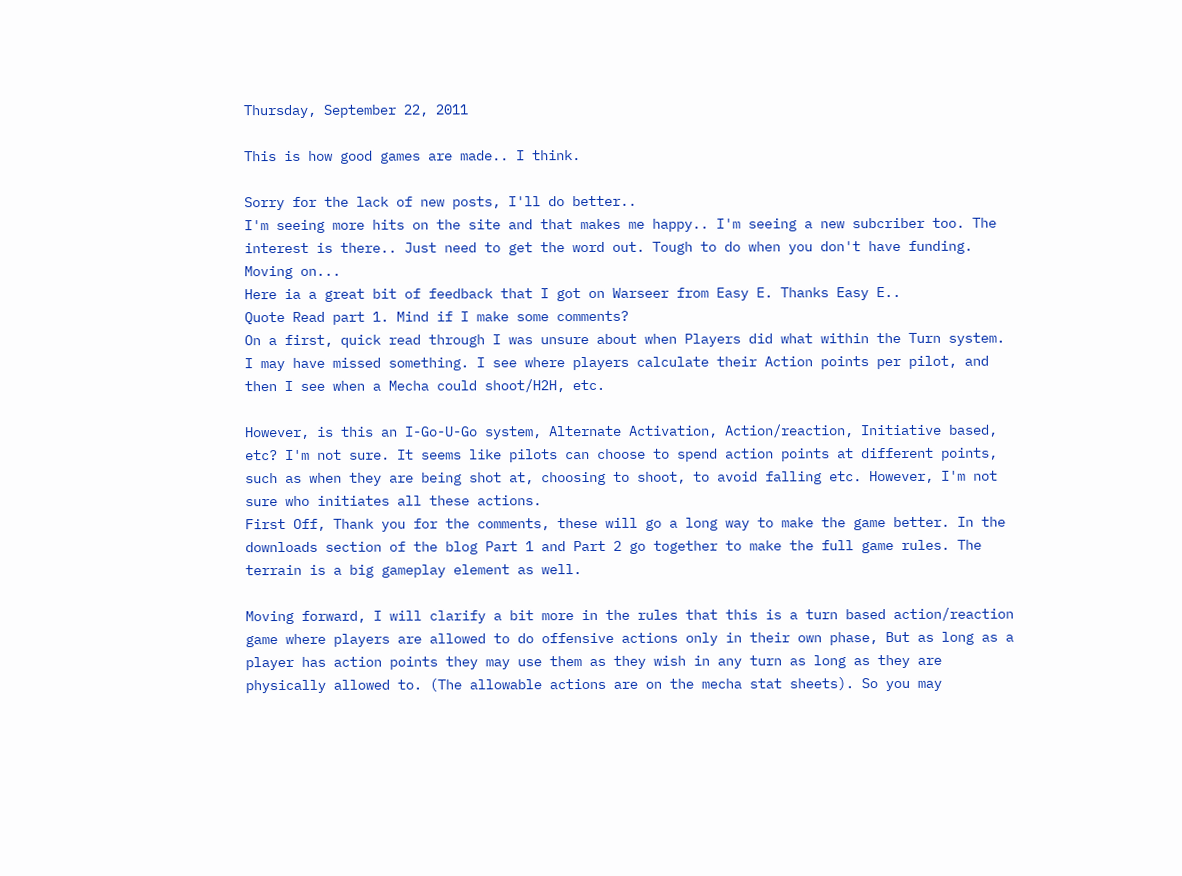Thursday, September 22, 2011

This is how good games are made.. I think.

Sorry for the lack of new posts, I'll do better..
I'm seeing more hits on the site and that makes me happy.. I'm seeing a new subcriber too. The interest is there.. Just need to get the word out. Tough to do when you don't have funding.
Moving on...
Here ia a great bit of feedback that I got on Warseer from Easy E. Thanks Easy E..
Quote Read part 1. Mind if I make some comments?
On a first, quick read through I was unsure about when Players did what within the Turn system. I may have missed something. I see where players calculate their Action points per pilot, and then I see when a Mecha could shoot/H2H, etc.

However, is this an I-Go-U-Go system, Alternate Activation, Action/reaction, Initiative based, etc? I'm not sure. It seems like pilots can choose to spend action points at different points, such as when they are being shot at, choosing to shoot, to avoid falling etc. However, I'm not sure who initiates all these actions.
First Off, Thank you for the comments, these will go a long way to make the game better. In the downloads section of the blog Part 1 and Part 2 go together to make the full game rules. The terrain is a big gameplay element as well.

Moving forward, I will clarify a bit more in the rules that this is a turn based action/reaction game where players are allowed to do offensive actions only in their own phase, But as long as a player has action points they may use them as they wish in any turn as long as they are physically allowed to. (The allowable actions are on the mecha stat sheets). So you may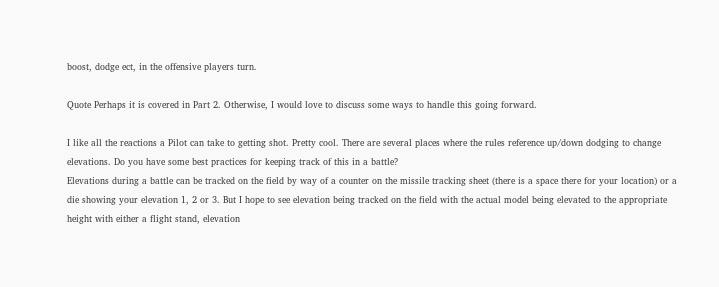boost, dodge ect, in the offensive players turn.

Quote Perhaps it is covered in Part 2. Otherwise, I would love to discuss some ways to handle this going forward.

I like all the reactions a Pilot can take to getting shot. Pretty cool. There are several places where the rules reference up/down dodging to change elevations. Do you have some best practices for keeping track of this in a battle?
Elevations during a battle can be tracked on the field by way of a counter on the missile tracking sheet (there is a space there for your location) or a die showing your elevation 1, 2 or 3. But I hope to see elevation being tracked on the field with the actual model being elevated to the appropriate height with either a flight stand, elevation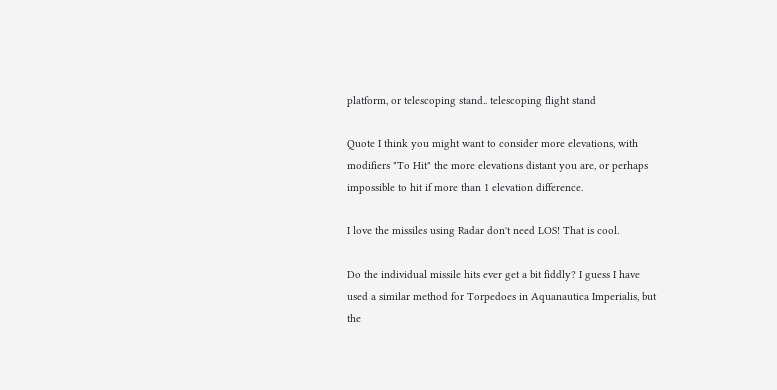platform, or telescoping stand.. telescoping flight stand

Quote I think you might want to consider more elevations, with modifiers "To Hit" the more elevations distant you are, or perhaps impossible to hit if more than 1 elevation difference.

I love the missiles using Radar don't need LOS! That is cool.

Do the individual missile hits ever get a bit fiddly? I guess I have used a similar method for Torpedoes in Aquanautica Imperialis, but the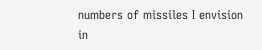numbers of missiles I envision in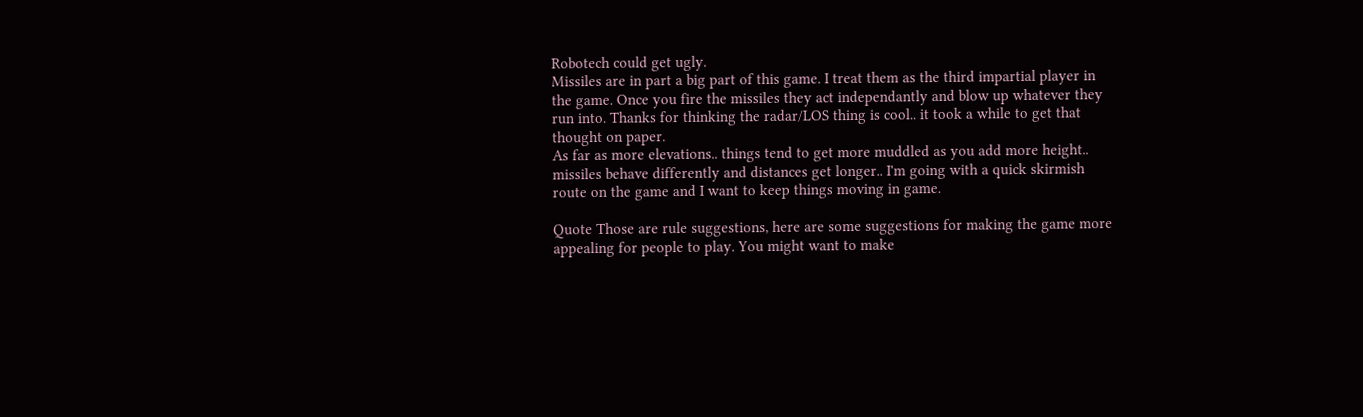Robotech could get ugly.
Missiles are in part a big part of this game. I treat them as the third impartial player in the game. Once you fire the missiles they act independantly and blow up whatever they run into. Thanks for thinking the radar/LOS thing is cool.. it took a while to get that thought on paper.
As far as more elevations.. things tend to get more muddled as you add more height.. missiles behave differently and distances get longer.. I'm going with a quick skirmish route on the game and I want to keep things moving in game.

Quote Those are rule suggestions, here are some suggestions for making the game more appealing for people to play. You might want to make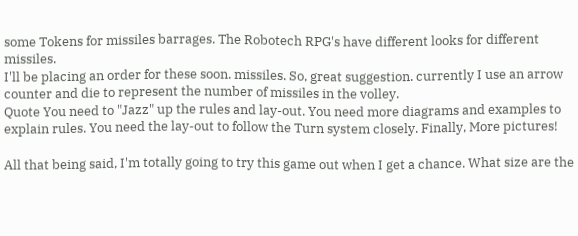some Tokens for missiles barrages. The Robotech RPG's have different looks for different missiles.
I'll be placing an order for these soon. missiles. So, great suggestion. currently I use an arrow counter and die to represent the number of missiles in the volley.
Quote You need to "Jazz" up the rules and lay-out. You need more diagrams and examples to explain rules. You need the lay-out to follow the Turn system closely. Finally, More pictures!

All that being said, I'm totally going to try this game out when I get a chance. What size are the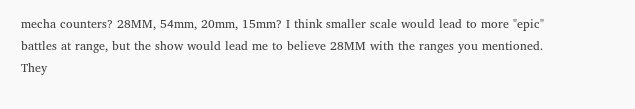mecha counters? 28MM, 54mm, 20mm, 15mm? I think smaller scale would lead to more "epic" battles at range, but the show would lead me to believe 28MM with the ranges you mentioned. They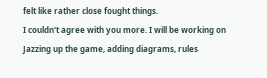felt like rather close fought things.
I couldn't agree with you more. I will be working on Jazzing up the game, adding diagrams, rules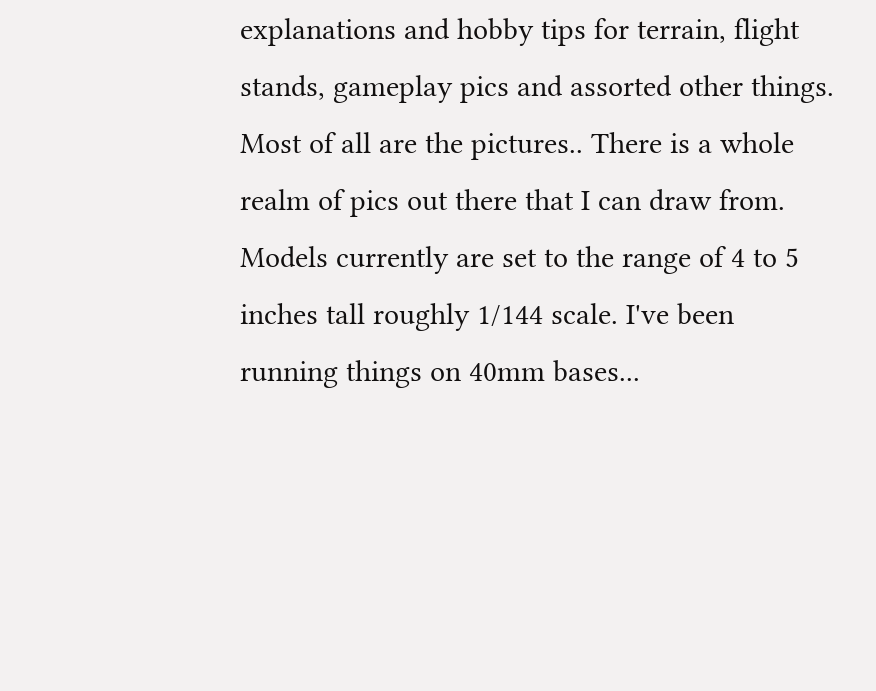explanations and hobby tips for terrain, flight stands, gameplay pics and assorted other things. Most of all are the pictures.. There is a whole realm of pics out there that I can draw from.
Models currently are set to the range of 4 to 5 inches tall roughly 1/144 scale. I've been running things on 40mm bases...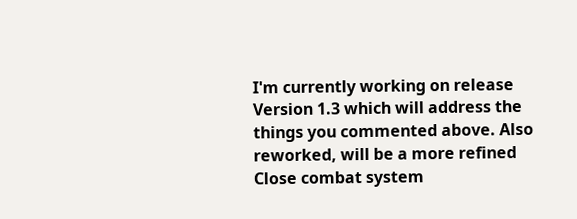I'm currently working on release Version 1.3 which will address the things you commented above. Also reworked, will be a more refined Close combat system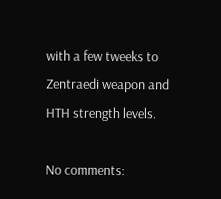with a few tweeks to Zentraedi weapon and HTH strength levels.

No comments: